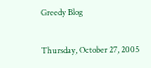Greedy Blog

Thursday, October 27, 2005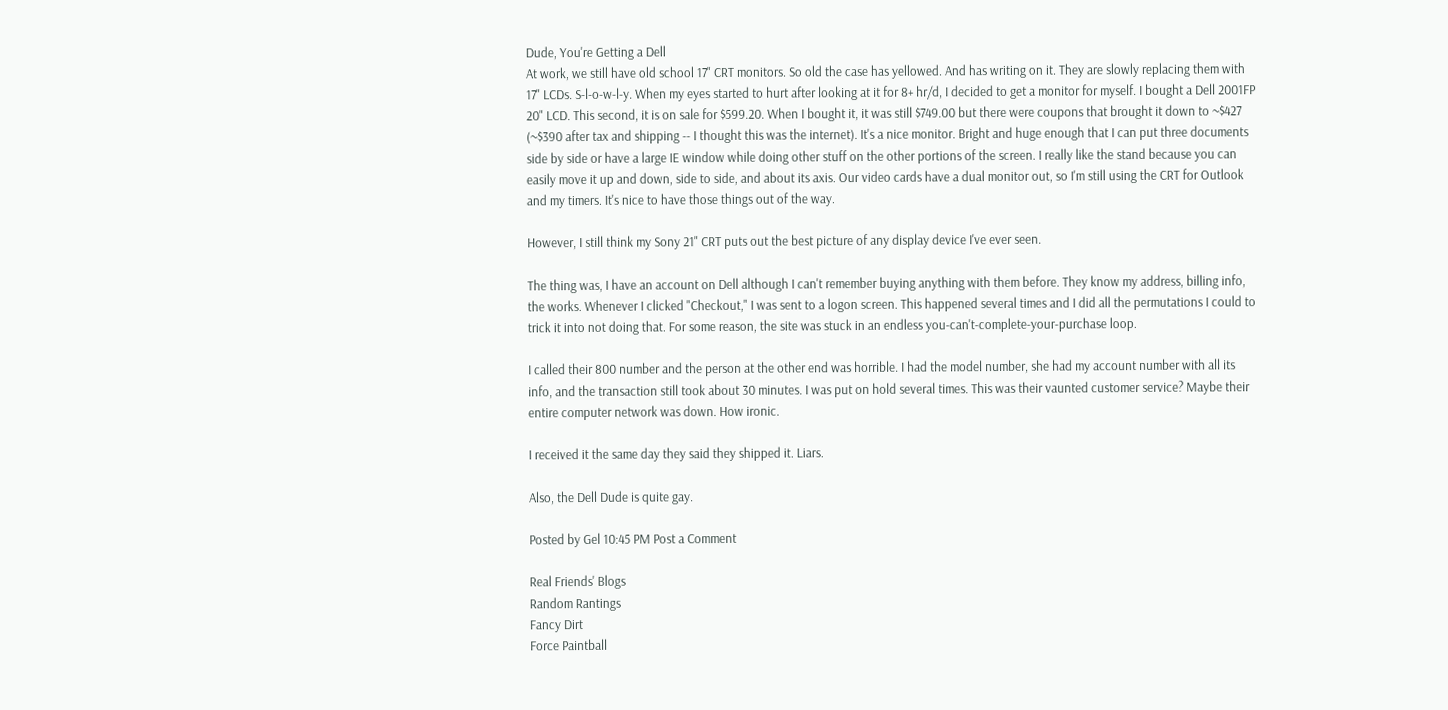Dude, You're Getting a Dell
At work, we still have old school 17" CRT monitors. So old the case has yellowed. And has writing on it. They are slowly replacing them with 17" LCDs. S-l-o-w-l-y. When my eyes started to hurt after looking at it for 8+ hr/d, I decided to get a monitor for myself. I bought a Dell 2001FP 20" LCD. This second, it is on sale for $599.20. When I bought it, it was still $749.00 but there were coupons that brought it down to ~$427 (~$390 after tax and shipping -- I thought this was the internet). It's a nice monitor. Bright and huge enough that I can put three documents side by side or have a large IE window while doing other stuff on the other portions of the screen. I really like the stand because you can easily move it up and down, side to side, and about its axis. Our video cards have a dual monitor out, so I'm still using the CRT for Outlook and my timers. It's nice to have those things out of the way.

However, I still think my Sony 21" CRT puts out the best picture of any display device I've ever seen.

The thing was, I have an account on Dell although I can't remember buying anything with them before. They know my address, billing info, the works. Whenever I clicked "Checkout," I was sent to a logon screen. This happened several times and I did all the permutations I could to trick it into not doing that. For some reason, the site was stuck in an endless you-can't-complete-your-purchase loop.

I called their 800 number and the person at the other end was horrible. I had the model number, she had my account number with all its info, and the transaction still took about 30 minutes. I was put on hold several times. This was their vaunted customer service? Maybe their entire computer network was down. How ironic.

I received it the same day they said they shipped it. Liars.

Also, the Dell Dude is quite gay.

Posted by Gel 10:45 PM Post a Comment

Real Friends' Blogs
Random Rantings
Fancy Dirt
Force Paintball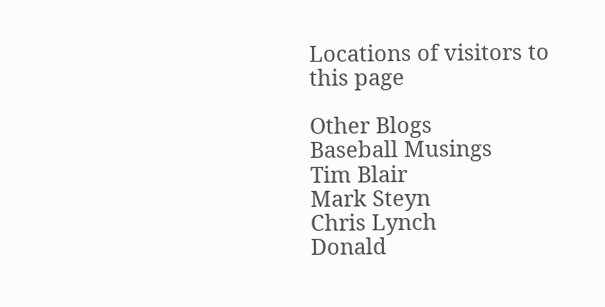Locations of visitors to this page

Other Blogs
Baseball Musings
Tim Blair
Mark Steyn
Chris Lynch
Donald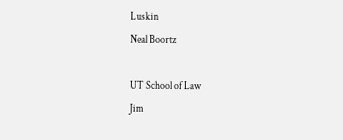Luskin
Neal Boortz

UT School of Law
Jim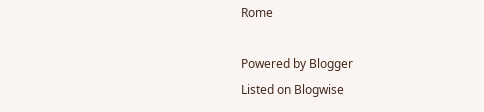Rome

Powered by Blogger
Listed on Blogwise